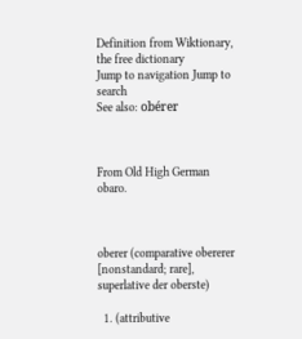Definition from Wiktionary, the free dictionary
Jump to navigation Jump to search
See also: obérer



From Old High German obaro.



oberer (comparative obererer [nonstandard; rare], superlative der oberste)

  1. (attributive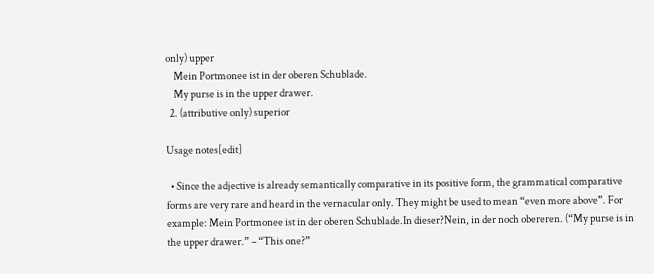only) upper
    Mein Portmonee ist in der oberen Schublade.
    My purse is in the upper drawer.
  2. (attributive only) superior

Usage notes[edit]

  • Since the adjective is already semantically comparative in its positive form, the grammatical comparative forms are very rare and heard in the vernacular only. They might be used to mean “even more above”. For example: Mein Portmonee ist in der oberen Schublade.In dieser?Nein, in der noch obereren. (“My purse is in the upper drawer.” – “This one?”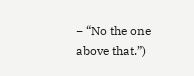− “No the one above that.”)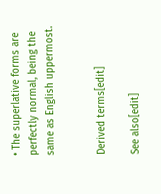• The superlative forms are perfectly normal, being the same as English uppermost.


Derived terms[edit]

See also[edit]